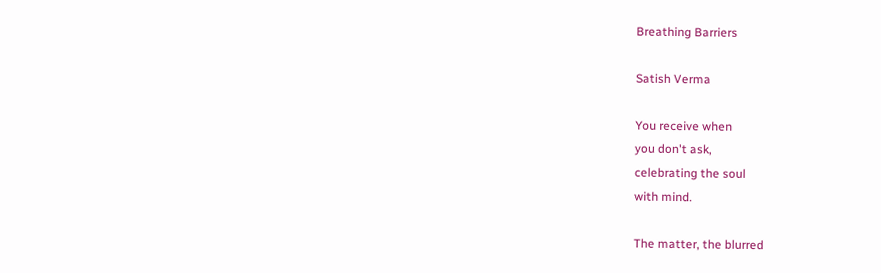Breathing Barriers

Satish Verma

You receive when
you don't ask,
celebrating the soul
with mind.

The matter, the blurred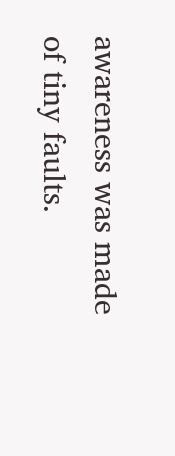awareness was made
of tiny faults.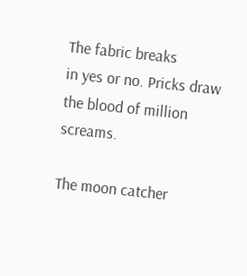The fabric breaks
in yes or no. Pricks draw
the blood of million screams.

The moon catcher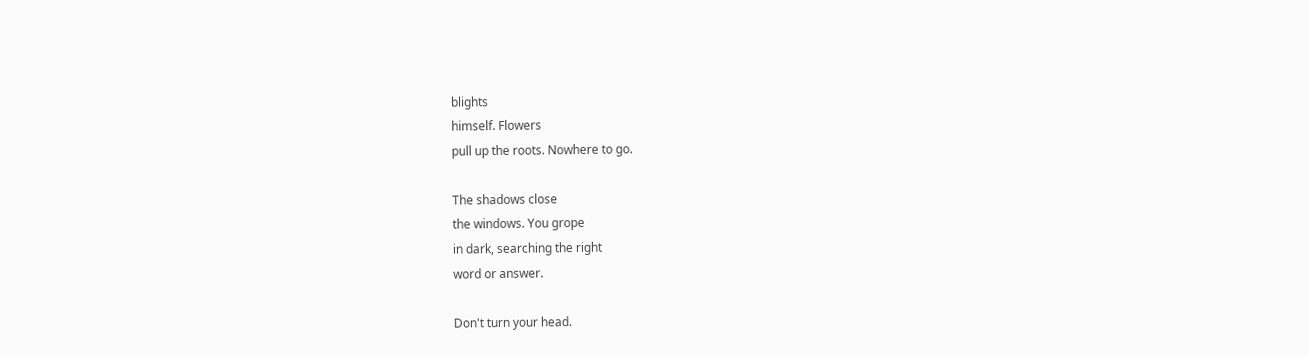blights
himself. Flowers
pull up the roots. Nowhere to go.

The shadows close
the windows. You grope
in dark, searching the right
word or answer.

Don't turn your head.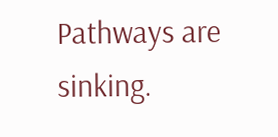Pathways are sinking.